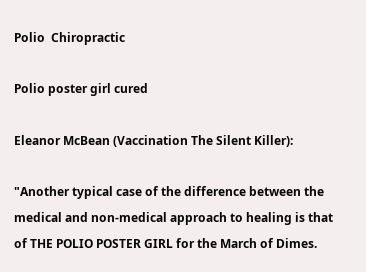Polio  Chiropractic

Polio poster girl cured

Eleanor McBean (Vaccination The Silent Killer):

"Another typical case of the difference between the medical and non-medical approach to healing is that of THE POLIO POSTER GIRL for the March of Dimes.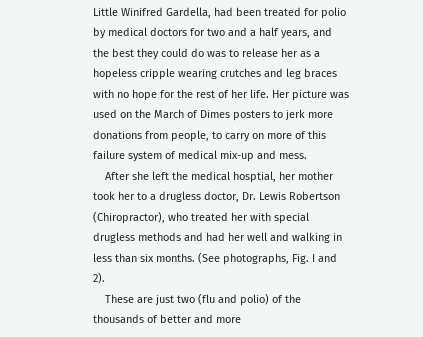Little Winifred Gardella, had been treated for polio by medical doctors for two and a half years, and the best they could do was to release her as a hopeless cripple wearing crutches and leg braces with no hope for the rest of her life. Her picture was used on the March of Dimes posters to jerk more donations from people, to carry on more of this failure system of medical mix-up and mess.
    After she left the medical hosptial, her mother took her to a drugless doctor, Dr. Lewis Robertson (Chiropractor), who treated her with special drugless methods and had her well and walking in less than six months. (See photographs, Fig. I and 2).
    These are just two (flu and polio) of the thousands of better and more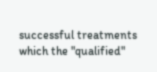successful treatments which the "qualified"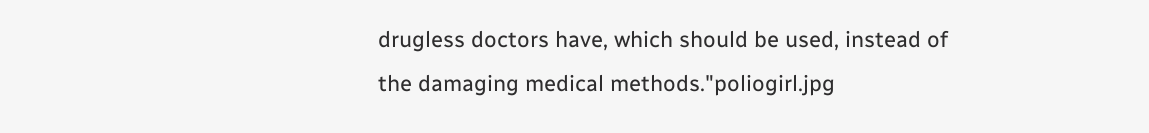drugless doctors have, which should be used, instead of the damaging medical methods."poliogirl.jpg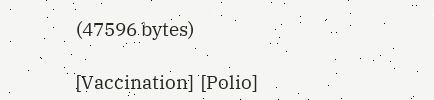(47596 bytes)

[Vaccination]  [Polio]